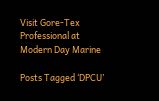Visit Gore-Tex Professional at Modern Day Marine

Posts Tagged ‘DPCU’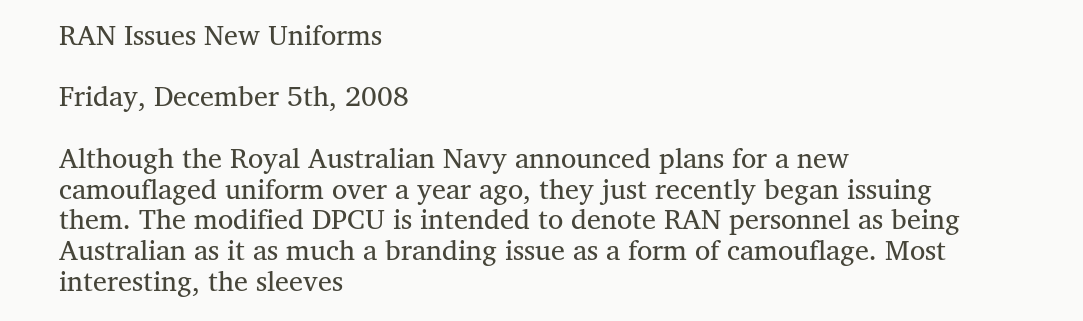RAN Issues New Uniforms

Friday, December 5th, 2008

Although the Royal Australian Navy announced plans for a new camouflaged uniform over a year ago, they just recently began issuing them. The modified DPCU is intended to denote RAN personnel as being Australian as it as much a branding issue as a form of camouflage. Most interesting, the sleeves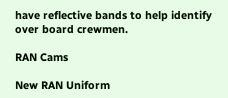have reflective bands to help identify over board crewmen.

RAN Cams

New RAN Uniform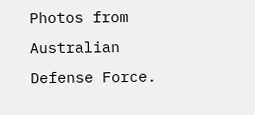Photos from Australian Defense Force.